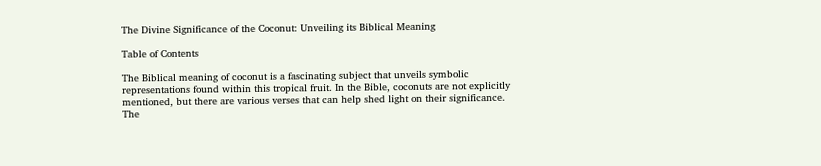The Divine Significance of the Coconut: Unveiling its Biblical Meaning

Table of Contents

The Biblical meaning of coconut is a fascinating subject that unveils symbolic representations found within this tropical fruit. In the Bible, coconuts are not explicitly mentioned, but there are various verses that can help shed light on their significance. The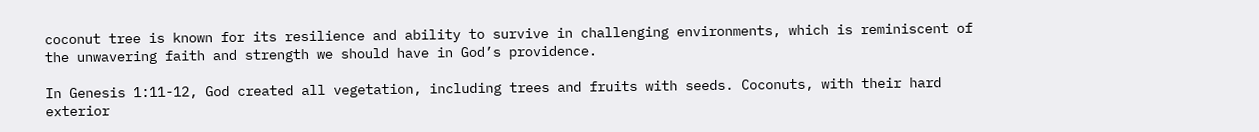coconut tree is known for its resilience and ability to survive in challenging environments, which is reminiscent of the unwavering faith and strength we should have in God’s providence.

In Genesis 1:11-12, God created all vegetation, including trees and fruits with seeds. Coconuts, with their hard exterior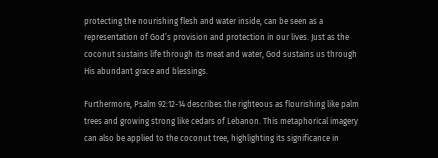protecting the nourishing flesh and water inside, can be seen as a representation of God’s provision and protection in our lives. Just as the coconut sustains life through its meat and water, God sustains us through His abundant grace and blessings.

Furthermore, Psalm 92:12-14 describes the righteous as flourishing like palm trees and growing strong like cedars of Lebanon. This metaphorical imagery can also be applied to the coconut tree, highlighting its significance in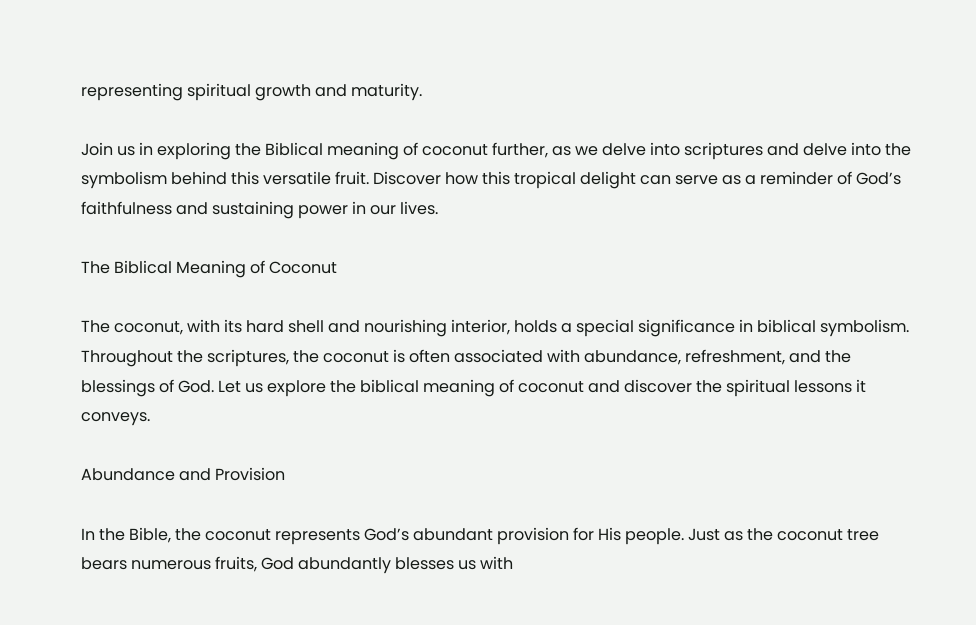representing spiritual growth and maturity.

Join us in exploring the Biblical meaning of coconut further, as we delve into scriptures and delve into the symbolism behind this versatile fruit. Discover how this tropical delight can serve as a reminder of God’s faithfulness and sustaining power in our lives.

The Biblical Meaning of Coconut

The coconut, with its hard shell and nourishing interior, holds a special significance in biblical symbolism. Throughout the scriptures, the coconut is often associated with abundance, refreshment, and the blessings of God. Let us explore the biblical meaning of coconut and discover the spiritual lessons it conveys.

Abundance and Provision

In the Bible, the coconut represents God’s abundant provision for His people. Just as the coconut tree bears numerous fruits, God abundantly blesses us with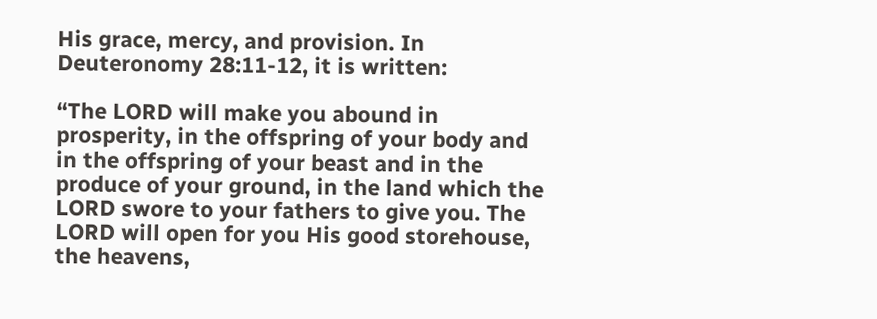His grace, mercy, and provision. In Deuteronomy 28:11-12, it is written:

“The LORD will make you abound in prosperity, in the offspring of your body and in the offspring of your beast and in the produce of your ground, in the land which the LORD swore to your fathers to give you. The LORD will open for you His good storehouse, the heavens,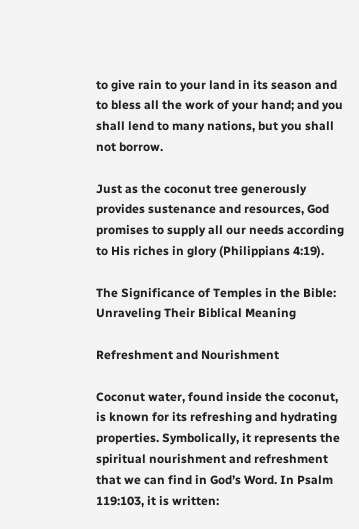to give rain to your land in its season and to bless all the work of your hand; and you shall lend to many nations, but you shall not borrow.

Just as the coconut tree generously provides sustenance and resources, God promises to supply all our needs according to His riches in glory (Philippians 4:19).

The Significance of Temples in the Bible: Unraveling Their Biblical Meaning

Refreshment and Nourishment

Coconut water, found inside the coconut, is known for its refreshing and hydrating properties. Symbolically, it represents the spiritual nourishment and refreshment that we can find in God’s Word. In Psalm 119:103, it is written: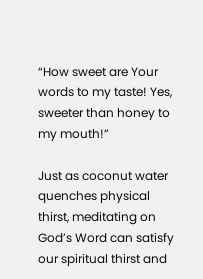“How sweet are Your words to my taste! Yes, sweeter than honey to my mouth!”

Just as coconut water quenches physical thirst, meditating on God’s Word can satisfy our spiritual thirst and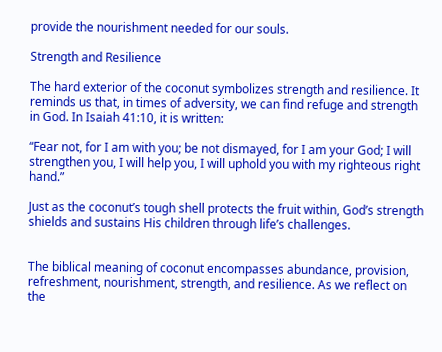provide the nourishment needed for our souls.

Strength and Resilience

The hard exterior of the coconut symbolizes strength and resilience. It reminds us that, in times of adversity, we can find refuge and strength in God. In Isaiah 41:10, it is written:

“Fear not, for I am with you; be not dismayed, for I am your God; I will strengthen you, I will help you, I will uphold you with my righteous right hand.”

Just as the coconut’s tough shell protects the fruit within, God’s strength shields and sustains His children through life’s challenges.


The biblical meaning of coconut encompasses abundance, provision, refreshment, nourishment, strength, and resilience. As we reflect on the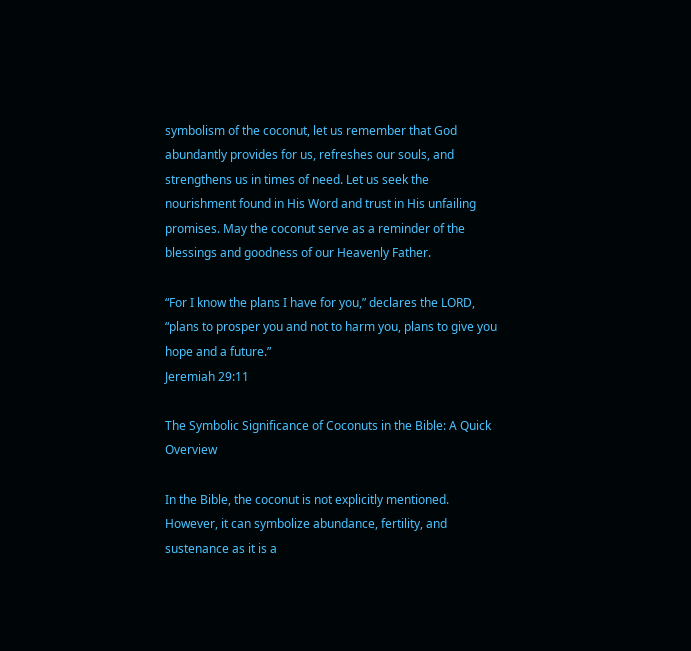symbolism of the coconut, let us remember that God abundantly provides for us, refreshes our souls, and strengthens us in times of need. Let us seek the nourishment found in His Word and trust in His unfailing promises. May the coconut serve as a reminder of the blessings and goodness of our Heavenly Father.

“For I know the plans I have for you,” declares the LORD, “plans to prosper you and not to harm you, plans to give you hope and a future.”
Jeremiah 29:11

The Symbolic Significance of Coconuts in the Bible: A Quick Overview

In the Bible, the coconut is not explicitly mentioned. However, it can symbolize abundance, fertility, and sustenance as it is a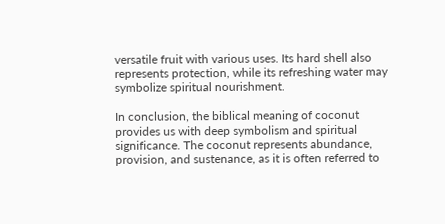versatile fruit with various uses. Its hard shell also represents protection, while its refreshing water may symbolize spiritual nourishment.

In conclusion, the biblical meaning of coconut provides us with deep symbolism and spiritual significance. The coconut represents abundance, provision, and sustenance, as it is often referred to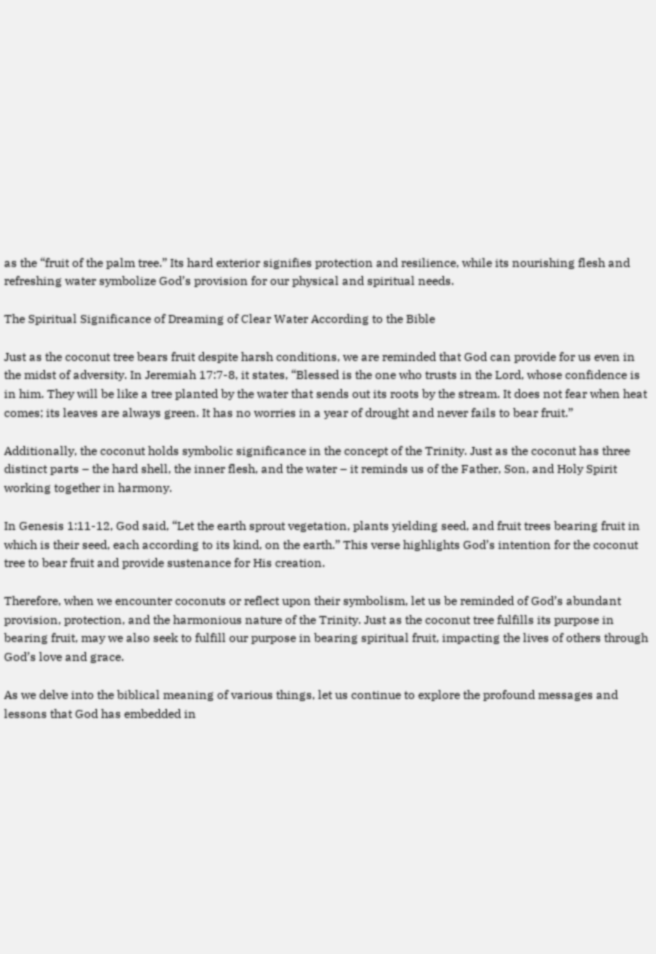as the “fruit of the palm tree.” Its hard exterior signifies protection and resilience, while its nourishing flesh and refreshing water symbolize God’s provision for our physical and spiritual needs.

The Spiritual Significance of Dreaming of Clear Water According to the Bible

Just as the coconut tree bears fruit despite harsh conditions, we are reminded that God can provide for us even in the midst of adversity. In Jeremiah 17:7-8, it states, “Blessed is the one who trusts in the Lord, whose confidence is in him. They will be like a tree planted by the water that sends out its roots by the stream. It does not fear when heat comes; its leaves are always green. It has no worries in a year of drought and never fails to bear fruit.”

Additionally, the coconut holds symbolic significance in the concept of the Trinity. Just as the coconut has three distinct parts – the hard shell, the inner flesh, and the water – it reminds us of the Father, Son, and Holy Spirit working together in harmony.

In Genesis 1:11-12, God said, “Let the earth sprout vegetation, plants yielding seed, and fruit trees bearing fruit in which is their seed, each according to its kind, on the earth.” This verse highlights God’s intention for the coconut tree to bear fruit and provide sustenance for His creation.

Therefore, when we encounter coconuts or reflect upon their symbolism, let us be reminded of God’s abundant provision, protection, and the harmonious nature of the Trinity. Just as the coconut tree fulfills its purpose in bearing fruit, may we also seek to fulfill our purpose in bearing spiritual fruit, impacting the lives of others through God’s love and grace.

As we delve into the biblical meaning of various things, let us continue to explore the profound messages and lessons that God has embedded in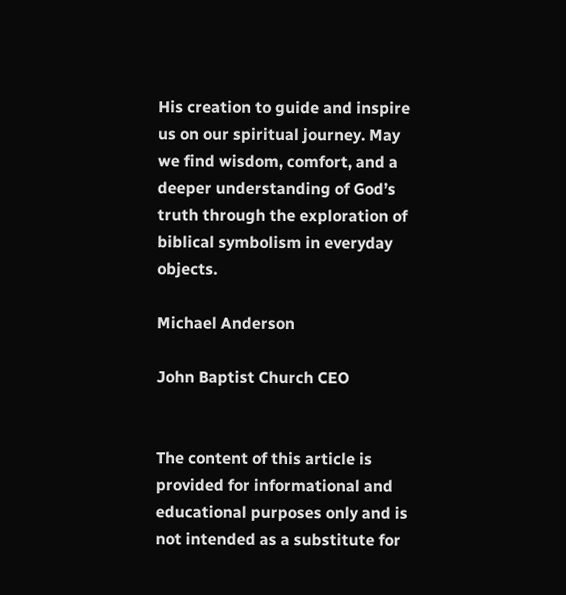His creation to guide and inspire us on our spiritual journey. May we find wisdom, comfort, and a deeper understanding of God’s truth through the exploration of biblical symbolism in everyday objects.

Michael Anderson

John Baptist Church CEO


The content of this article is provided for informational and educational purposes only and is not intended as a substitute for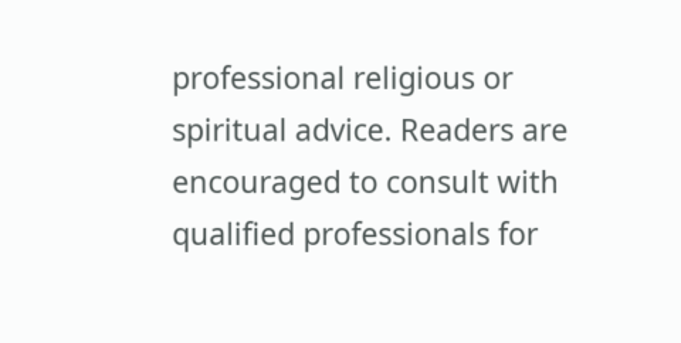professional religious or spiritual advice. Readers are encouraged to consult with qualified professionals for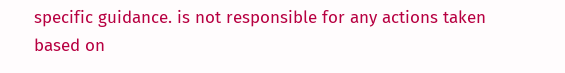specific guidance. is not responsible for any actions taken based on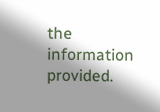the information provided.